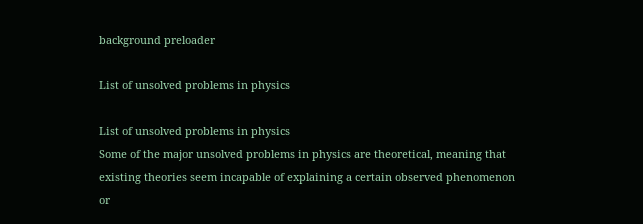background preloader

List of unsolved problems in physics

List of unsolved problems in physics
Some of the major unsolved problems in physics are theoretical, meaning that existing theories seem incapable of explaining a certain observed phenomenon or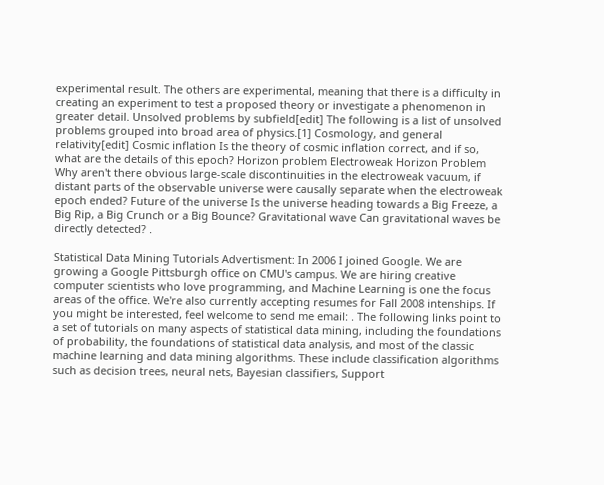experimental result. The others are experimental, meaning that there is a difficulty in creating an experiment to test a proposed theory or investigate a phenomenon in greater detail. Unsolved problems by subfield[edit] The following is a list of unsolved problems grouped into broad area of physics.[1] Cosmology, and general relativity[edit] Cosmic inflation Is the theory of cosmic inflation correct, and if so, what are the details of this epoch? Horizon problem Electroweak Horizon Problem Why aren't there obvious large-scale discontinuities in the electroweak vacuum, if distant parts of the observable universe were causally separate when the electroweak epoch ended? Future of the universe Is the universe heading towards a Big Freeze, a Big Rip, a Big Crunch or a Big Bounce? Gravitational wave Can gravitational waves be directly detected? .

Statistical Data Mining Tutorials Advertisment: In 2006 I joined Google. We are growing a Google Pittsburgh office on CMU's campus. We are hiring creative computer scientists who love programming, and Machine Learning is one the focus areas of the office. We're also currently accepting resumes for Fall 2008 intenships. If you might be interested, feel welcome to send me email: . The following links point to a set of tutorials on many aspects of statistical data mining, including the foundations of probability, the foundations of statistical data analysis, and most of the classic machine learning and data mining algorithms. These include classification algorithms such as decision trees, neural nets, Bayesian classifiers, Support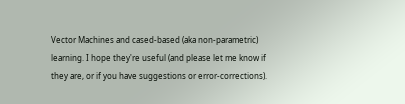Vector Machines and cased-based (aka non-parametric) learning. I hope they're useful (and please let me know if they are, or if you have suggestions or error-corrections).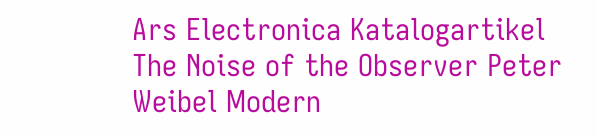Ars Electronica Katalogartikel The Noise of the Observer Peter Weibel Modern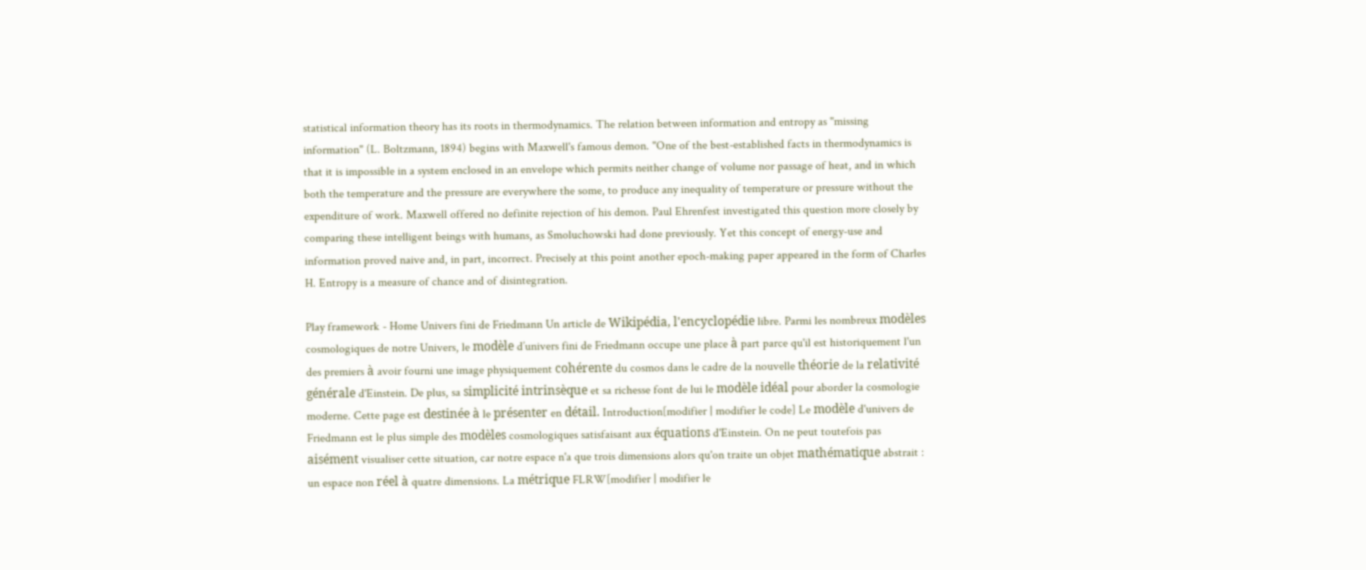statistical information theory has its roots in thermodynamics. The relation between information and entropy as "missing information" (L. Boltzmann, 1894) begins with Maxwell's famous demon. "One of the best-established facts in thermodynamics is that it is impossible in a system enclosed in an envelope which permits neither change of volume nor passage of heat, and in which both the temperature and the pressure are everywhere the some, to produce any inequality of temperature or pressure without the expenditure of work. Maxwell offered no definite rejection of his demon. Paul Ehrenfest investigated this question more closely by comparing these intelligent beings with humans, as Smoluchowski had done previously. Yet this concept of energy-use and information proved naive and, in part, incorrect. Precisely at this point another epoch-making paper appeared in the form of Charles H. Entropy is a measure of chance and of disintegration.

Play framework - Home Univers fini de Friedmann Un article de Wikipédia, l'encyclopédie libre. Parmi les nombreux modèles cosmologiques de notre Univers, le modèle d’univers fini de Friedmann occupe une place à part parce qu'il est historiquement l'un des premiers à avoir fourni une image physiquement cohérente du cosmos dans le cadre de la nouvelle théorie de la relativité générale d'Einstein. De plus, sa simplicité intrinsèque et sa richesse font de lui le modèle idéal pour aborder la cosmologie moderne. Cette page est destinée à le présenter en détail. Introduction[modifier | modifier le code] Le modèle d'univers de Friedmann est le plus simple des modèles cosmologiques satisfaisant aux équations d'Einstein. On ne peut toutefois pas aisément visualiser cette situation, car notre espace n'a que trois dimensions alors qu'on traite un objet mathématique abstrait : un espace non réel à quatre dimensions. La métrique FLRW[modifier | modifier le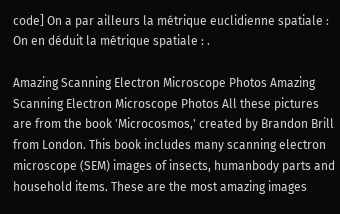code] On a par ailleurs la métrique euclidienne spatiale : On en déduit la métrique spatiale : .

Amazing Scanning Electron Microscope Photos Amazing Scanning Electron Microscope Photos All these pictures are from the book 'Microcosmos,' created by Brandon Brill from London. This book includes many scanning electron microscope (SEM) images of insects, humanbody parts and household items. These are the most amazing images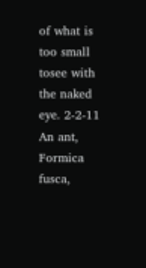of what is too small tosee with the naked eye. 2-2-11 An ant, Formica fusca,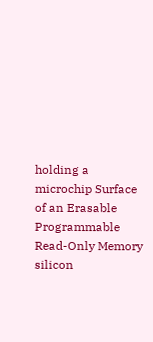holding a microchip Surface of an Erasable Programmable Read-Only Memory silicon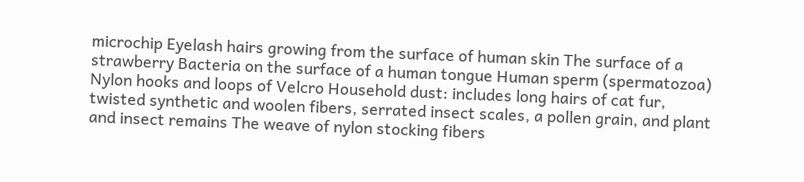microchip Eyelash hairs growing from the surface of human skin The surface of a strawberry Bacteria on the surface of a human tongue Human sperm (spermatozoa) Nylon hooks and loops of Velcro Household dust: includes long hairs of cat fur, twisted synthetic and woolen fibers, serrated insect scales, a pollen grain, and plant and insect remains The weave of nylon stocking fibers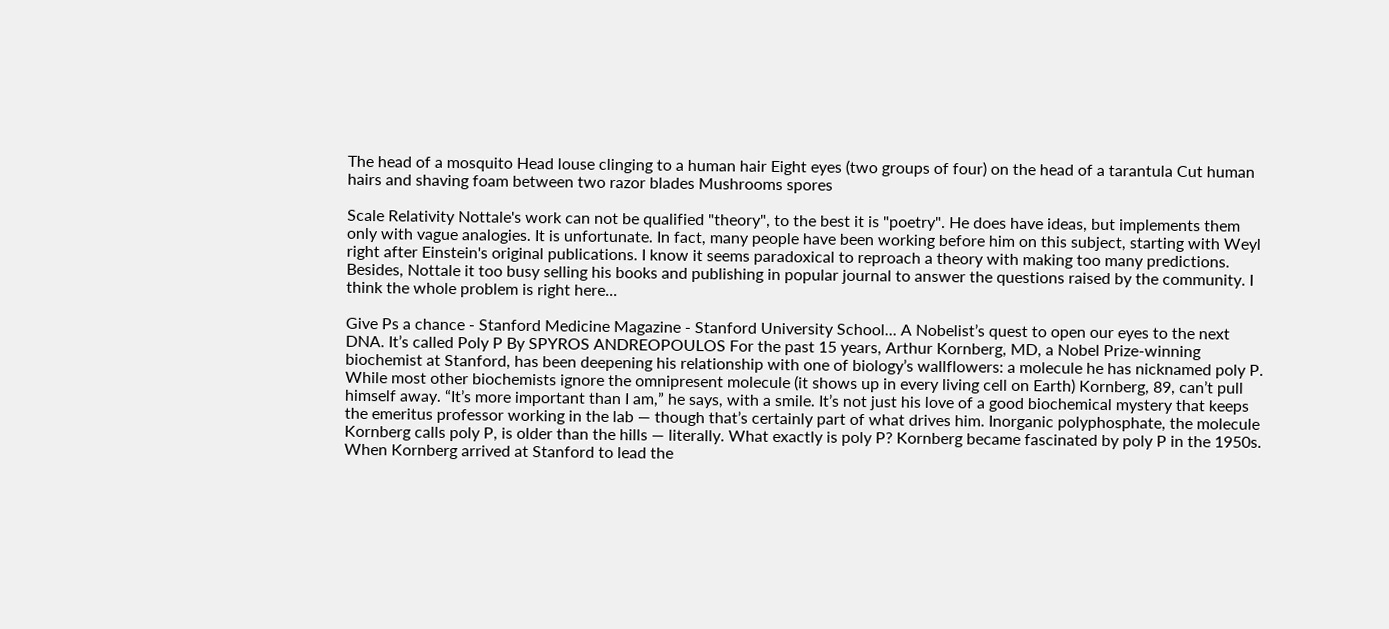The head of a mosquito Head louse clinging to a human hair Eight eyes (two groups of four) on the head of a tarantula Cut human hairs and shaving foam between two razor blades Mushrooms spores

Scale Relativity Nottale's work can not be qualified "theory", to the best it is "poetry". He does have ideas, but implements them only with vague analogies. It is unfortunate. In fact, many people have been working before him on this subject, starting with Weyl right after Einstein's original publications. I know it seems paradoxical to reproach a theory with making too many predictions. Besides, Nottale it too busy selling his books and publishing in popular journal to answer the questions raised by the community. I think the whole problem is right here...

Give Ps a chance - Stanford Medicine Magazine - Stanford University School... A Nobelist’s quest to open our eyes to the next DNA. It’s called Poly P By SPYROS ANDREOPOULOS For the past 15 years, Arthur Kornberg, MD, a Nobel Prize-winning biochemist at Stanford, has been deepening his relationship with one of biology’s wallflowers: a molecule he has nicknamed poly P. While most other biochemists ignore the omnipresent molecule (it shows up in every living cell on Earth) Kornberg, 89, can’t pull himself away. “It’s more important than I am,” he says, with a smile. It’s not just his love of a good biochemical mystery that keeps the emeritus professor working in the lab — though that’s certainly part of what drives him. Inorganic polyphosphate, the molecule Kornberg calls poly P, is older than the hills — literally. What exactly is poly P? Kornberg became fascinated by poly P in the 1950s. When Kornberg arrived at Stanford to lead the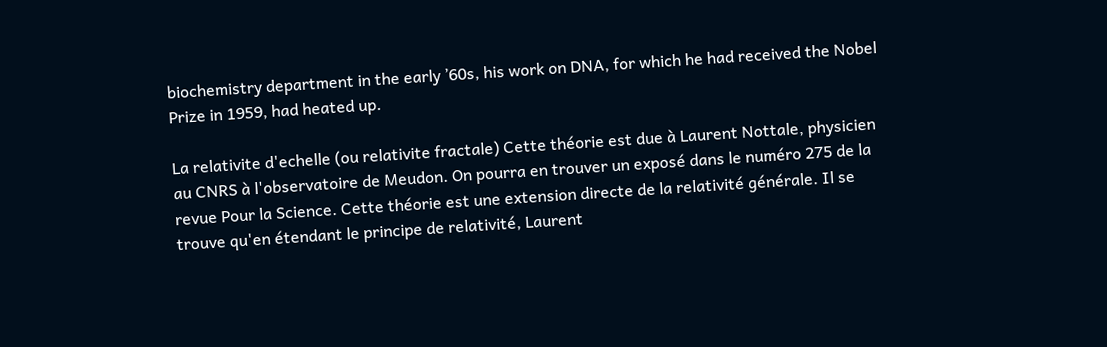biochemistry department in the early ’60s, his work on DNA, for which he had received the Nobel Prize in 1959, had heated up.

La relativite d'echelle (ou relativite fractale) Cette théorie est due à Laurent Nottale, physicien au CNRS à l'observatoire de Meudon. On pourra en trouver un exposé dans le numéro 275 de la revue Pour la Science. Cette théorie est une extension directe de la relativité générale. Il se trouve qu'en étendant le principe de relativité, Laurent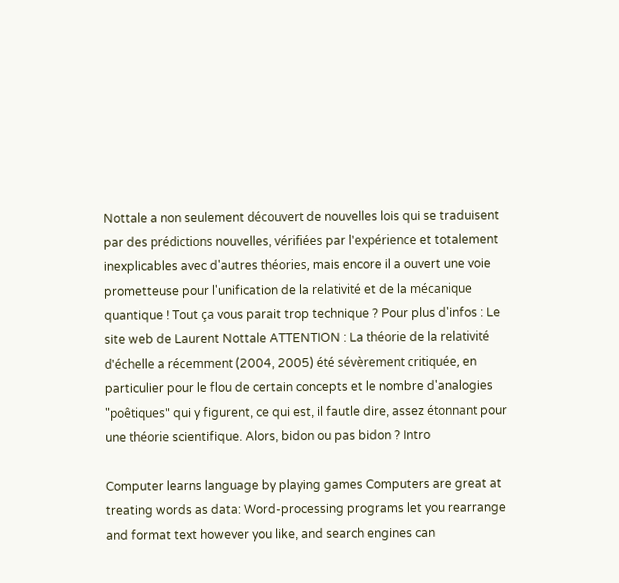Nottale a non seulement découvert de nouvelles lois qui se traduisent par des prédictions nouvelles, vérifiées par l'expérience et totalement inexplicables avec d'autres théories, mais encore il a ouvert une voie prometteuse pour l'unification de la relativité et de la mécanique quantique ! Tout ça vous parait trop technique ? Pour plus d'infos : Le site web de Laurent Nottale ATTENTION : La théorie de la relativité d'échelle a récemment (2004, 2005) été sévèrement critiquée, en particulier pour le flou de certain concepts et le nombre d'analogies "poêtiques" qui y figurent, ce qui est, il fautle dire, assez étonnant pour une théorie scientifique. Alors, bidon ou pas bidon ? Intro

Computer learns language by playing games Computers are great at treating words as data: Word-processing programs let you rearrange and format text however you like, and search engines can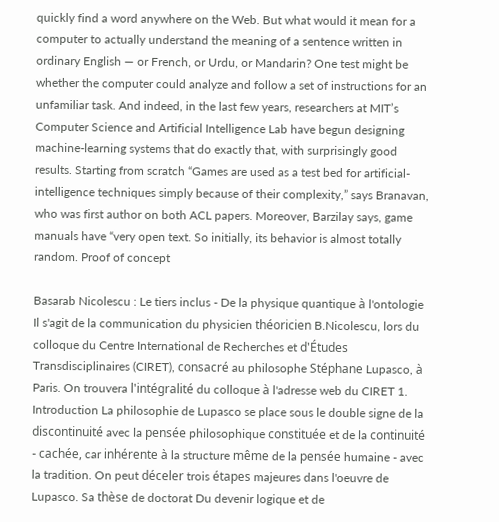quickly find a word anywhere on the Web. But what would it mean for a computer to actually understand the meaning of a sentence written in ordinary English — or French, or Urdu, or Mandarin? One test might be whether the computer could analyze and follow a set of instructions for an unfamiliar task. And indeed, in the last few years, researchers at MIT’s Computer Science and Artificial Intelligence Lab have begun designing machine-learning systems that do exactly that, with surprisingly good results. Starting from scratch “Games are used as a test bed for artificial-intelligence techniques simply because of their complexity,” says Branavan, who was first author on both ACL papers. Moreover, Barzilay says, game manuals have “very open text. So initially, its behavior is almost totally random. Proof of concept

Basarab Nicolescu : Le tiers inclus - De la physique quantique à l'ontologie Il s'agit de la communication du physicien théoricien B.Nicolescu, lors du colloque du Centre International de Recherches et d'Études Transdisciplinaires (CIRET), consacré au philosophe Stéphane Lupasco, à Paris. On trouvera l'intégralité du colloque à l'adresse web du CIRET 1. Introduction La philosophie de Lupasco se place sous le double signe de la discontinuité avec la pensée philosophique constituée et de la continuité - cachée, car inhérente à la structure même de la pensée humaine - avec la tradition. On peut déceler trois étapes majeures dans l'oeuvre de Lupasco. Sa thèse de doctorat Du devenir logique et de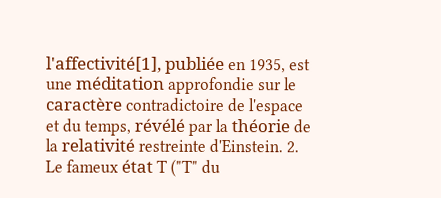l'affectivité[1], publiée en 1935, est une méditation approfondie sur le caractère contradictoire de l'espace et du temps, révélé par la théorie de la relativité restreinte d'Einstein. 2. Le fameux état T ("T" du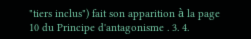"tiers inclus") fait son apparition à la page 10 du Principe d'antagonisme . 3. 4.